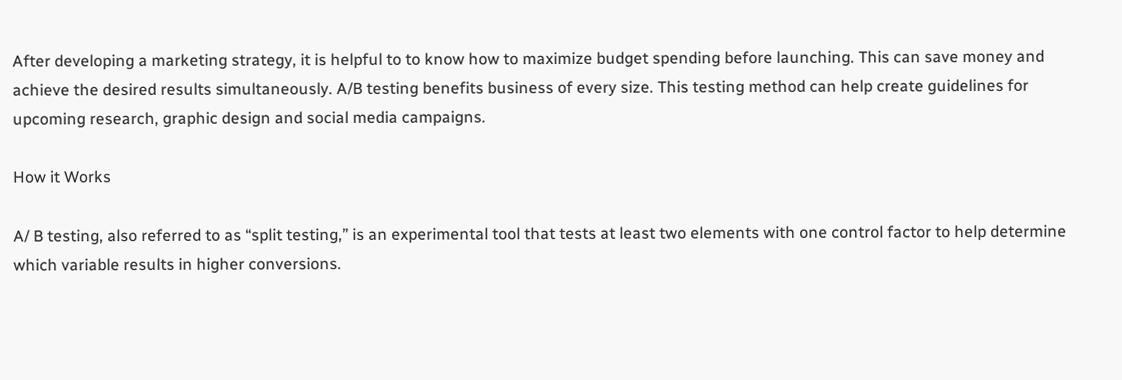After developing a marketing strategy, it is helpful to to know how to maximize budget spending before launching. This can save money and achieve the desired results simultaneously. A/B testing benefits business of every size. This testing method can help create guidelines for upcoming research, graphic design and social media campaigns.

How it Works

A/ B testing, also referred to as “split testing,” is an experimental tool that tests at least two elements with one control factor to help determine which variable results in higher conversions.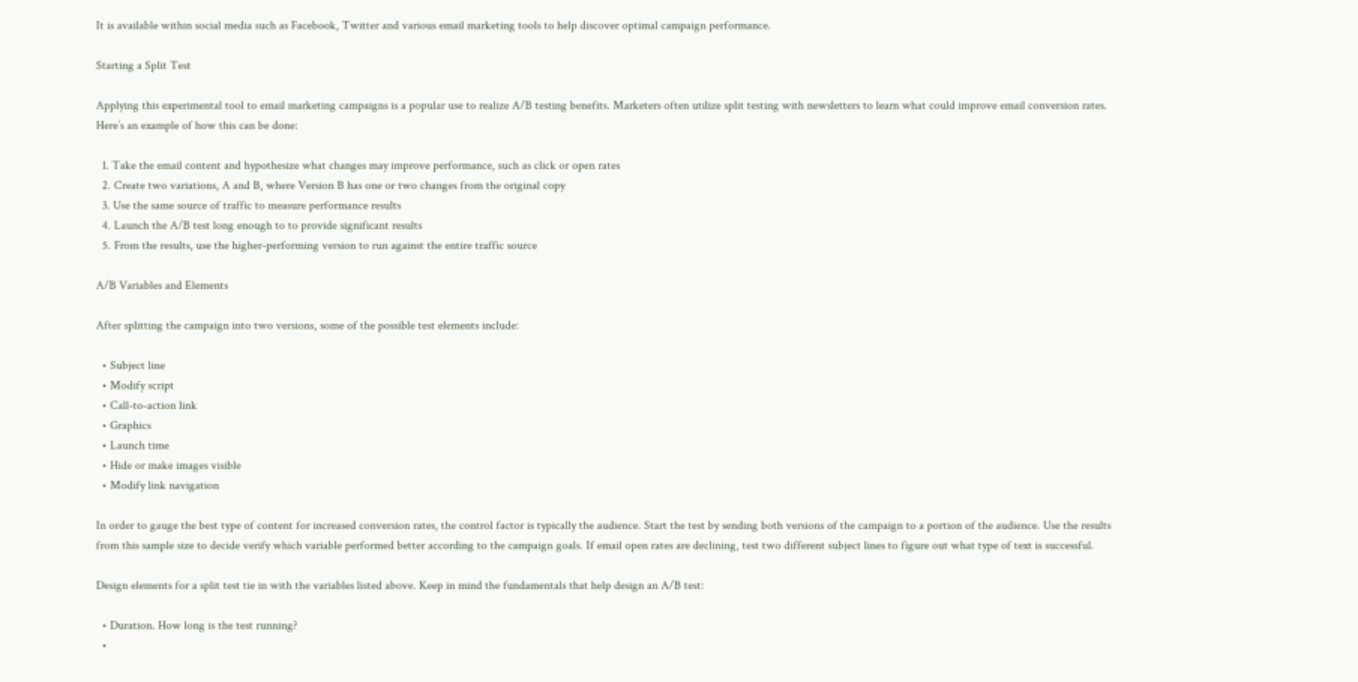It is available within social media such as Facebook, Twitter and various email marketing tools to help discover optimal campaign performance.

Starting a Split Test

Applying this experimental tool to email marketing campaigns is a popular use to realize A/B testing benefits. Marketers often utilize split testing with newsletters to learn what could improve email conversion rates. Here’s an example of how this can be done:

  1. Take the email content and hypothesize what changes may improve performance, such as click or open rates
  2. Create two variations, A and B, where Version B has one or two changes from the original copy
  3. Use the same source of traffic to measure performance results
  4. Launch the A/B test long enough to to provide significant results
  5. From the results, use the higher-performing version to run against the entire traffic source

A/B Variables and Elements

After splitting the campaign into two versions, some of the possible test elements include:

  • Subject line
  • Modify script
  • Call-to-action link
  • Graphics
  • Launch time
  • Hide or make images visible
  • Modify link navigation

In order to gauge the best type of content for increased conversion rates, the control factor is typically the audience. Start the test by sending both versions of the campaign to a portion of the audience. Use the results from this sample size to decide verify which variable performed better according to the campaign goals. If email open rates are declining, test two different subject lines to figure out what type of text is successful.

Design elements for a split test tie in with the variables listed above. Keep in mind the fundamentals that help design an A/B test:

  • Duration. How long is the test running?
  •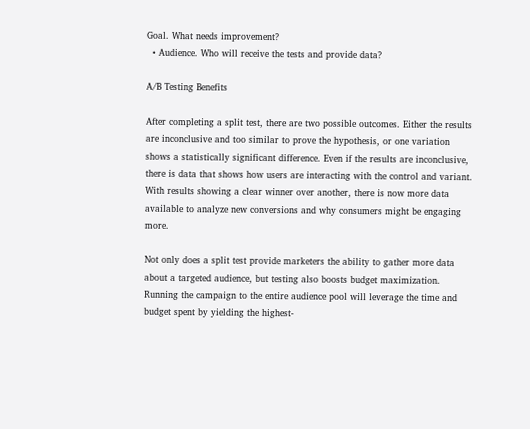Goal. What needs improvement?
  • Audience. Who will receive the tests and provide data?

A/B Testing Benefits

After completing a split test, there are two possible outcomes. Either the results are inconclusive and too similar to prove the hypothesis, or one variation shows a statistically significant difference. Even if the results are inconclusive, there is data that shows how users are interacting with the control and variant. With results showing a clear winner over another, there is now more data available to analyze new conversions and why consumers might be engaging more.

Not only does a split test provide marketers the ability to gather more data about a targeted audience, but testing also boosts budget maximization. Running the campaign to the entire audience pool will leverage the time and budget spent by yielding the highest-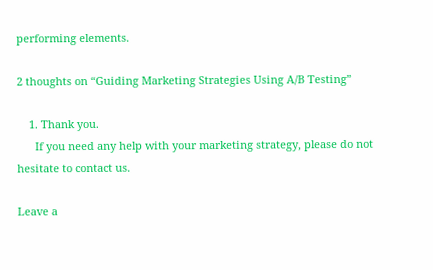performing elements.

2 thoughts on “Guiding Marketing Strategies Using A/B Testing”

    1. Thank you.
      If you need any help with your marketing strategy, please do not hesitate to contact us.

Leave a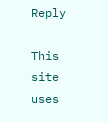Reply

This site uses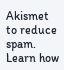Akismet to reduce spam. Learn how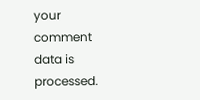your comment data is processed.